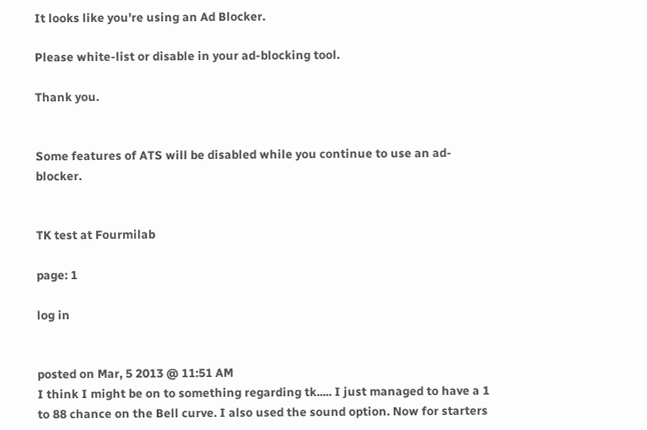It looks like you're using an Ad Blocker.

Please white-list or disable in your ad-blocking tool.

Thank you.


Some features of ATS will be disabled while you continue to use an ad-blocker.


TK test at Fourmilab

page: 1

log in


posted on Mar, 5 2013 @ 11:51 AM
I think I might be on to something regarding tk..... I just managed to have a 1 to 88 chance on the Bell curve. I also used the sound option. Now for starters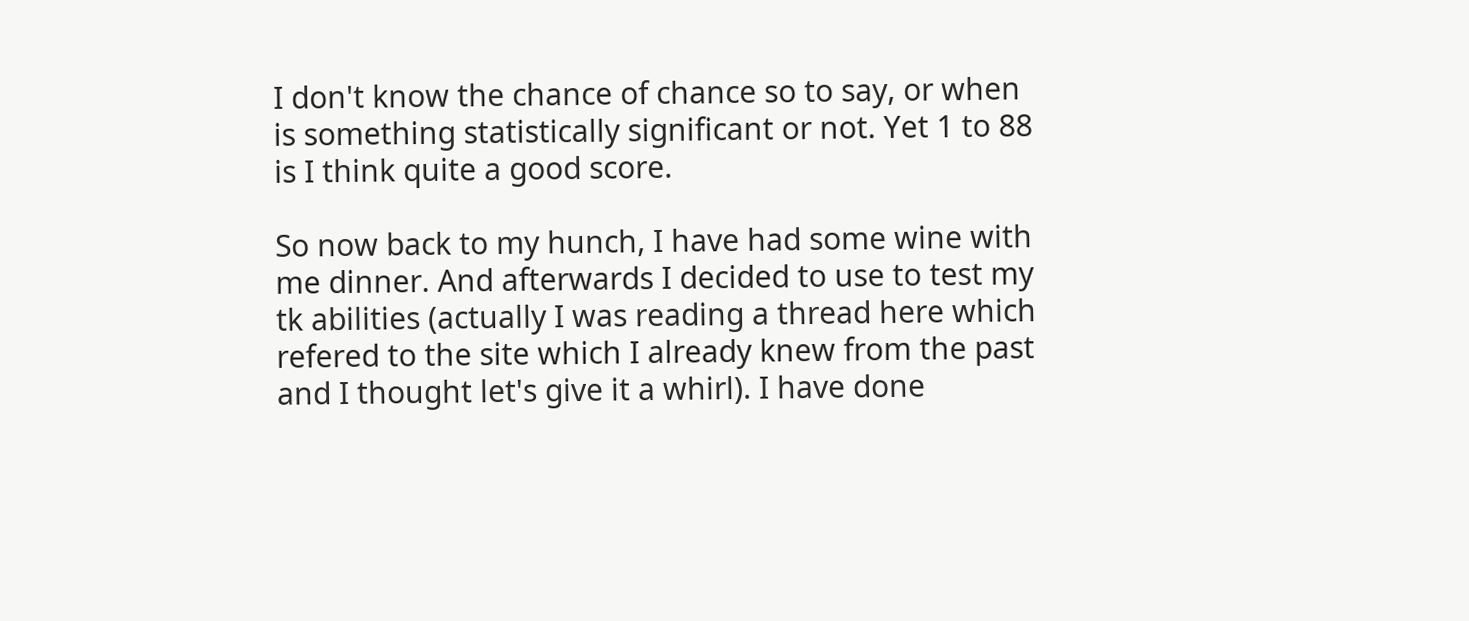I don't know the chance of chance so to say, or when is something statistically significant or not. Yet 1 to 88 is I think quite a good score.

So now back to my hunch, I have had some wine with me dinner. And afterwards I decided to use to test my tk abilities (actually I was reading a thread here which refered to the site which I already knew from the past and I thought let's give it a whirl). I have done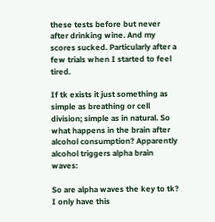these tests before but never after drinking wine. And my scores sucked. Particularly after a few trials when I started to feel tired.

If tk exists it just something as simple as breathing or cell division; simple as in natural. So what happens in the brain after alcohol consumption? Apparently alcohol triggers alpha brain waves:

So are alpha waves the key to tk? I only have this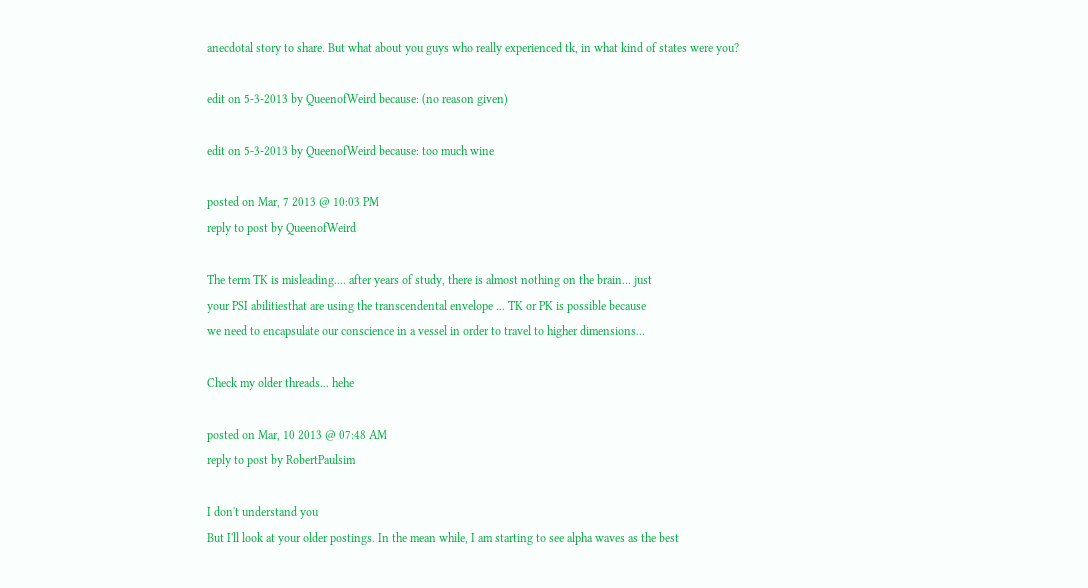anecdotal story to share. But what about you guys who really experienced tk, in what kind of states were you?

edit on 5-3-2013 by QueenofWeird because: (no reason given)

edit on 5-3-2013 by QueenofWeird because: too much wine

posted on Mar, 7 2013 @ 10:03 PM
reply to post by QueenofWeird

The term TK is misleading.... after years of study, there is almost nothing on the brain... just
your PSI abilitiesthat are using the transcendental envelope ... TK or PK is possible because
we need to encapsulate our conscience in a vessel in order to travel to higher dimensions...

Check my older threads... hehe

posted on Mar, 10 2013 @ 07:48 AM
reply to post by RobertPaulsim

I don't understand you
But I'll look at your older postings. In the mean while, I am starting to see alpha waves as the best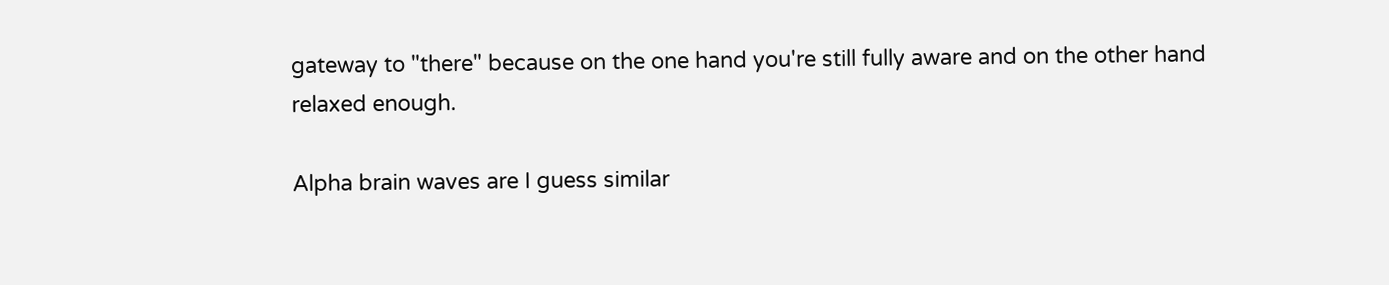gateway to "there" because on the one hand you're still fully aware and on the other hand relaxed enough.

Alpha brain waves are I guess similar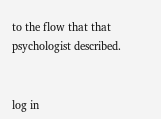to the flow that that psychologist described.


log in